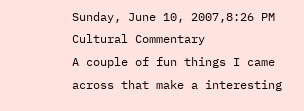Sunday, June 10, 2007,8:26 PM
Cultural Commentary
A couple of fun things I came across that make a interesting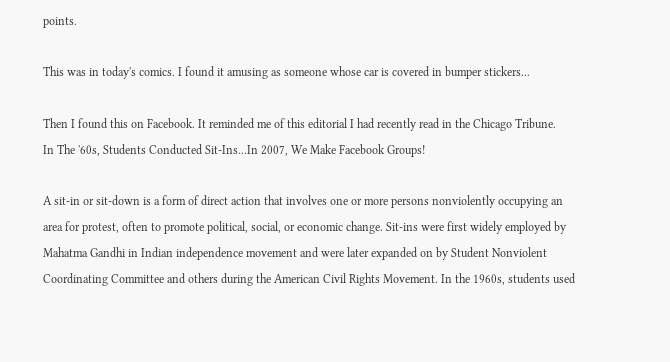points.

This was in today's comics. I found it amusing as someone whose car is covered in bumper stickers...

Then I found this on Facebook. It reminded me of this editorial I had recently read in the Chicago Tribune.
In The '60s, Students Conducted Sit-Ins...In 2007, We Make Facebook Groups!

A sit-in or sit-down is a form of direct action that involves one or more persons nonviolently occupying an area for protest, often to promote political, social, or economic change. Sit-ins were first widely employed by Mahatma Gandhi in Indian independence movement and were later expanded on by Student Nonviolent Coordinating Committee and others during the American Civil Rights Movement. In the 1960s, students used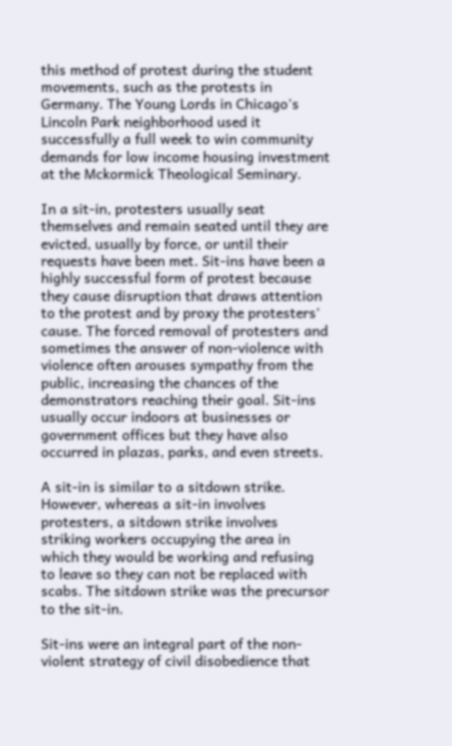this method of protest during the student movements, such as the protests in Germany. The Young Lords in Chicago's Lincoln Park neighborhood used it successfully a full week to win community demands for low income housing investment at the Mckormick Theological Seminary.

In a sit-in, protesters usually seat themselves and remain seated until they are evicted, usually by force, or until their requests have been met. Sit-ins have been a highly successful form of protest because they cause disruption that draws attention to the protest and by proxy the protesters' cause. The forced removal of protesters and sometimes the answer of non-violence with violence often arouses sympathy from the public, increasing the chances of the demonstrators reaching their goal. Sit-ins usually occur indoors at businesses or government offices but they have also occurred in plazas, parks, and even streets.

A sit-in is similar to a sitdown strike. However, whereas a sit-in involves protesters, a sitdown strike involves striking workers occupying the area in which they would be working and refusing to leave so they can not be replaced with scabs. The sitdown strike was the precursor to the sit-in.

Sit-ins were an integral part of the non-violent strategy of civil disobedience that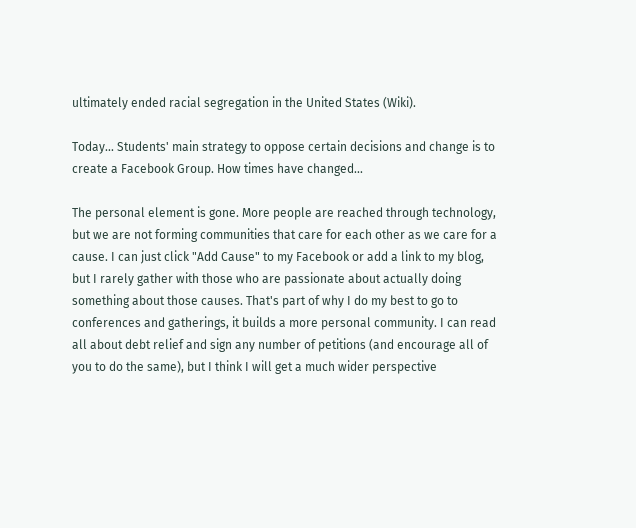ultimately ended racial segregation in the United States (Wiki).

Today... Students' main strategy to oppose certain decisions and change is to create a Facebook Group. How times have changed...

The personal element is gone. More people are reached through technology, but we are not forming communities that care for each other as we care for a cause. I can just click "Add Cause" to my Facebook or add a link to my blog, but I rarely gather with those who are passionate about actually doing something about those causes. That's part of why I do my best to go to conferences and gatherings, it builds a more personal community. I can read all about debt relief and sign any number of petitions (and encourage all of you to do the same), but I think I will get a much wider perspective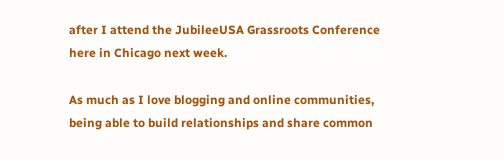after I attend the JubileeUSA Grassroots Conference here in Chicago next week.

As much as I love blogging and online communities, being able to build relationships and share common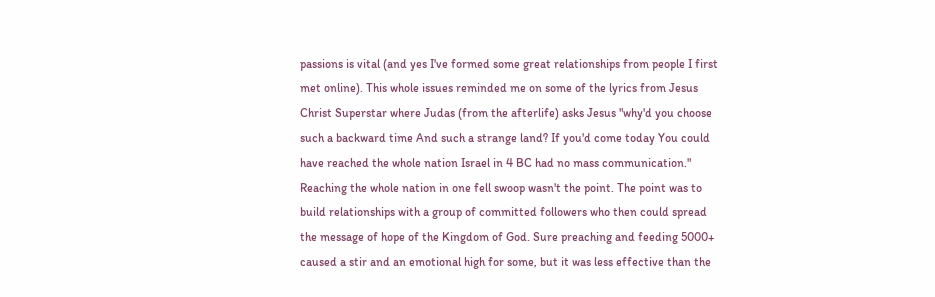passions is vital (and yes I've formed some great relationships from people I first met online). This whole issues reminded me on some of the lyrics from Jesus Christ Superstar where Judas (from the afterlife) asks Jesus "why'd you choose such a backward time And such a strange land? If you'd come today You could have reached the whole nation Israel in 4 BC had no mass communication." Reaching the whole nation in one fell swoop wasn't the point. The point was to build relationships with a group of committed followers who then could spread the message of hope of the Kingdom of God. Sure preaching and feeding 5000+ caused a stir and an emotional high for some, but it was less effective than the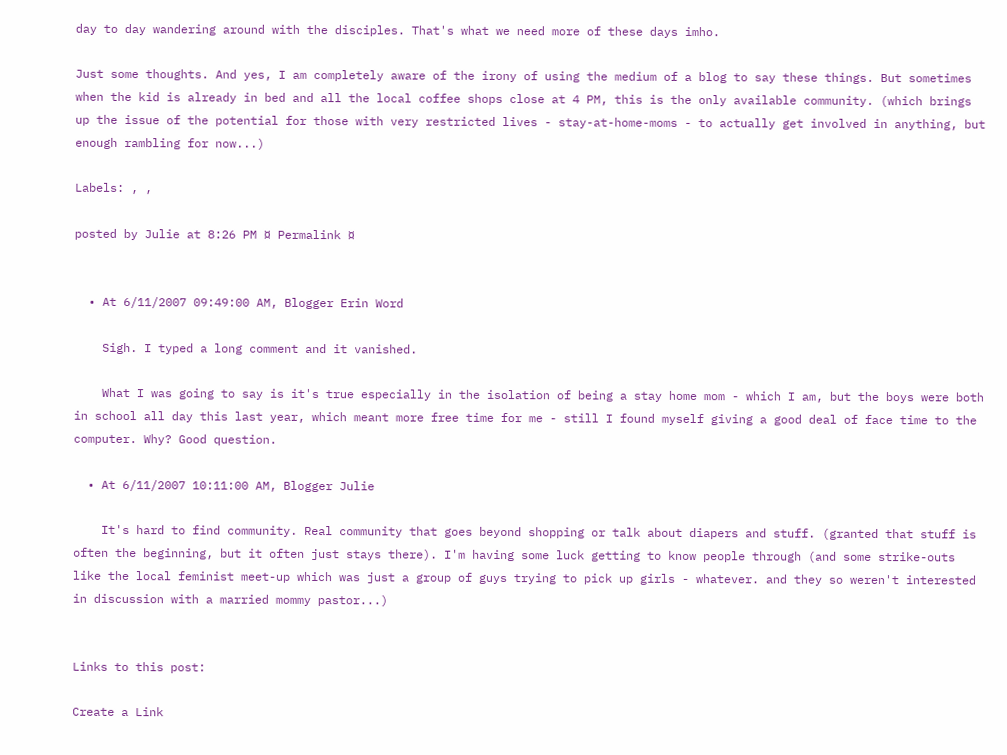day to day wandering around with the disciples. That's what we need more of these days imho.

Just some thoughts. And yes, I am completely aware of the irony of using the medium of a blog to say these things. But sometimes when the kid is already in bed and all the local coffee shops close at 4 PM, this is the only available community. (which brings up the issue of the potential for those with very restricted lives - stay-at-home-moms - to actually get involved in anything, but enough rambling for now...)

Labels: , ,

posted by Julie at 8:26 PM ¤ Permalink ¤


  • At 6/11/2007 09:49:00 AM, Blogger Erin Word

    Sigh. I typed a long comment and it vanished.

    What I was going to say is it's true especially in the isolation of being a stay home mom - which I am, but the boys were both in school all day this last year, which meant more free time for me - still I found myself giving a good deal of face time to the computer. Why? Good question.

  • At 6/11/2007 10:11:00 AM, Blogger Julie

    It's hard to find community. Real community that goes beyond shopping or talk about diapers and stuff. (granted that stuff is often the beginning, but it often just stays there). I'm having some luck getting to know people through (and some strike-outs like the local feminist meet-up which was just a group of guys trying to pick up girls - whatever. and they so weren't interested in discussion with a married mommy pastor...)


Links to this post:

Create a Link